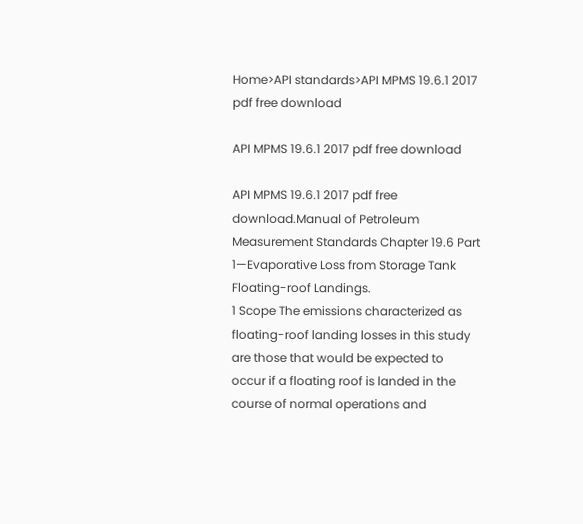Home>API standards>API MPMS 19.6.1 2017 pdf free download

API MPMS 19.6.1 2017 pdf free download

API MPMS 19.6.1 2017 pdf free download.Manual of Petroleum Measurement Standards Chapter 19.6 Part 1—Evaporative Loss from Storage Tank Floating-roof Landings.
1 Scope The emissions characterized as floating-roof landing losses in this study are those that would be expected to occur if a floating roof is landed in the course of normal operations and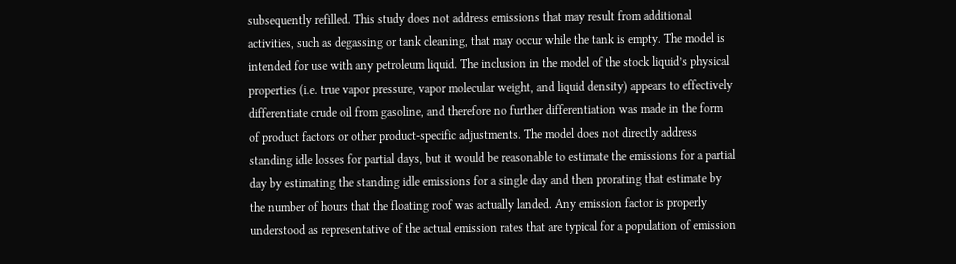subsequently refilled. This study does not address emissions that may result from additional activities, such as degassing or tank cleaning, that may occur while the tank is empty. The model is intended for use with any petroleum liquid. The inclusion in the model of the stock liquid’s physical properties (i.e. true vapor pressure, vapor molecular weight, and liquid density) appears to effectively differentiate crude oil from gasoline, and therefore no further differentiation was made in the form of product factors or other product-specific adjustments. The model does not directly address standing idle losses for partial days, but it would be reasonable to estimate the emissions for a partial day by estimating the standing idle emissions for a single day and then prorating that estimate by the number of hours that the floating roof was actually landed. Any emission factor is properly understood as representative of the actual emission rates that are typical for a population of emission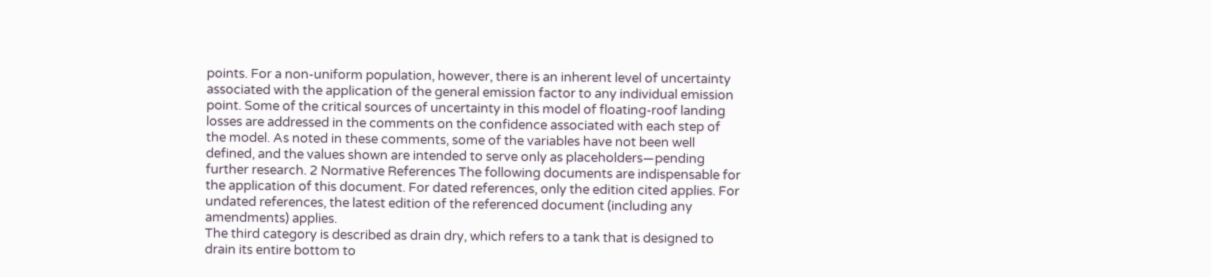points. For a non-uniform population, however, there is an inherent level of uncertainty associated with the application of the general emission factor to any individual emission point. Some of the critical sources of uncertainty in this model of floating-roof landing losses are addressed in the comments on the confidence associated with each step of the model. As noted in these comments, some of the variables have not been well defined, and the values shown are intended to serve only as placeholders—pending further research. 2 Normative References The following documents are indispensable for the application of this document. For dated references, only the edition cited applies. For undated references, the latest edition of the referenced document (including any amendments) applies.
The third category is described as drain dry, which refers to a tank that is designed to drain its entire bottom to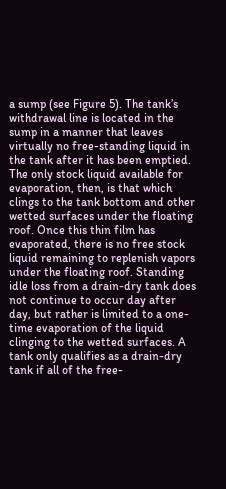a sump (see Figure 5). The tank’s withdrawal line is located in the sump in a manner that leaves virtually no free-standing liquid in the tank after it has been emptied. The only stock liquid available for evaporation, then, is that which clings to the tank bottom and other wetted surfaces under the floating roof. Once this thin film has evaporated, there is no free stock liquid remaining to replenish vapors under the floating roof. Standing idle loss from a drain-dry tank does not continue to occur day after day, but rather is limited to a one-time evaporation of the liquid clinging to the wetted surfaces. A tank only qualifies as a drain-dry tank if all of the free-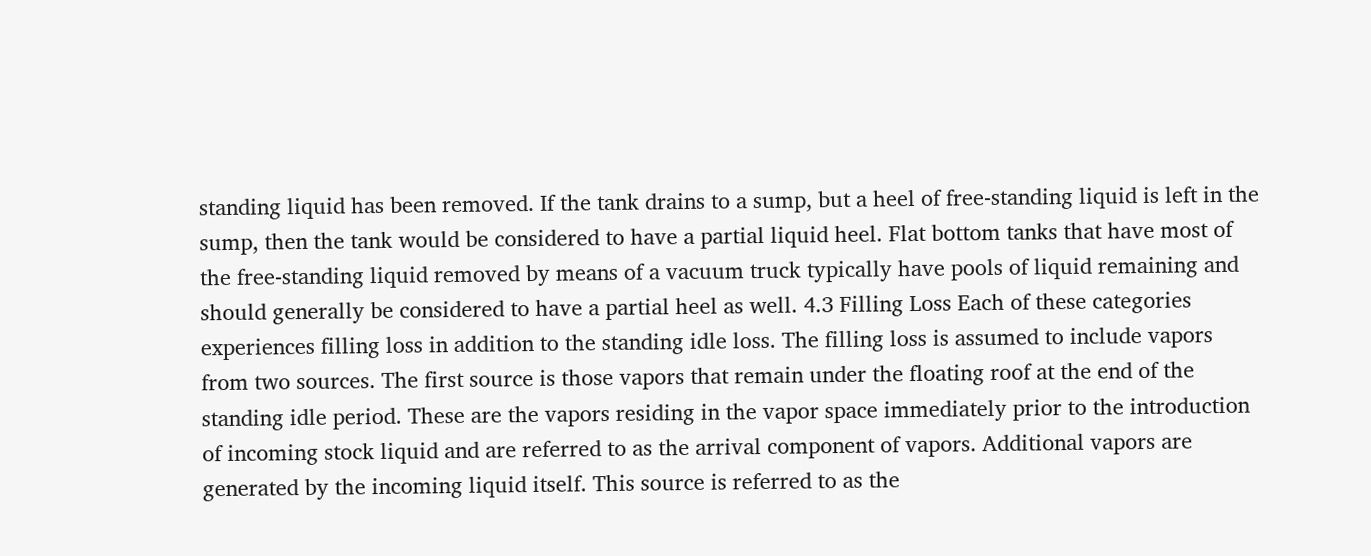standing liquid has been removed. If the tank drains to a sump, but a heel of free-standing liquid is left in the sump, then the tank would be considered to have a partial liquid heel. Flat bottom tanks that have most of the free-standing liquid removed by means of a vacuum truck typically have pools of liquid remaining and should generally be considered to have a partial heel as well. 4.3 Filling Loss Each of these categories experiences filling loss in addition to the standing idle loss. The filling loss is assumed to include vapors from two sources. The first source is those vapors that remain under the floating roof at the end of the standing idle period. These are the vapors residing in the vapor space immediately prior to the introduction of incoming stock liquid and are referred to as the arrival component of vapors. Additional vapors are generated by the incoming liquid itself. This source is referred to as the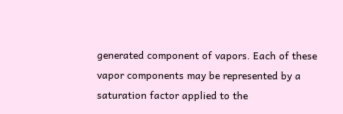generated component of vapors. Each of these vapor components may be represented by a saturation factor applied to the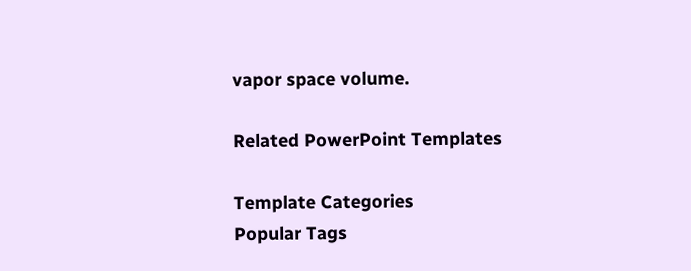vapor space volume.

Related PowerPoint Templates

Template Categories
Popular Tags